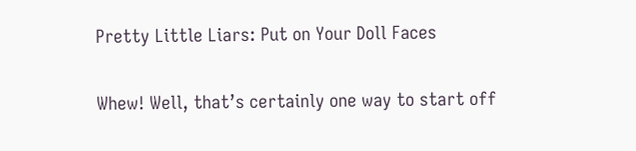Pretty Little Liars: Put on Your Doll Faces

Whew! Well, that’s certainly one way to start off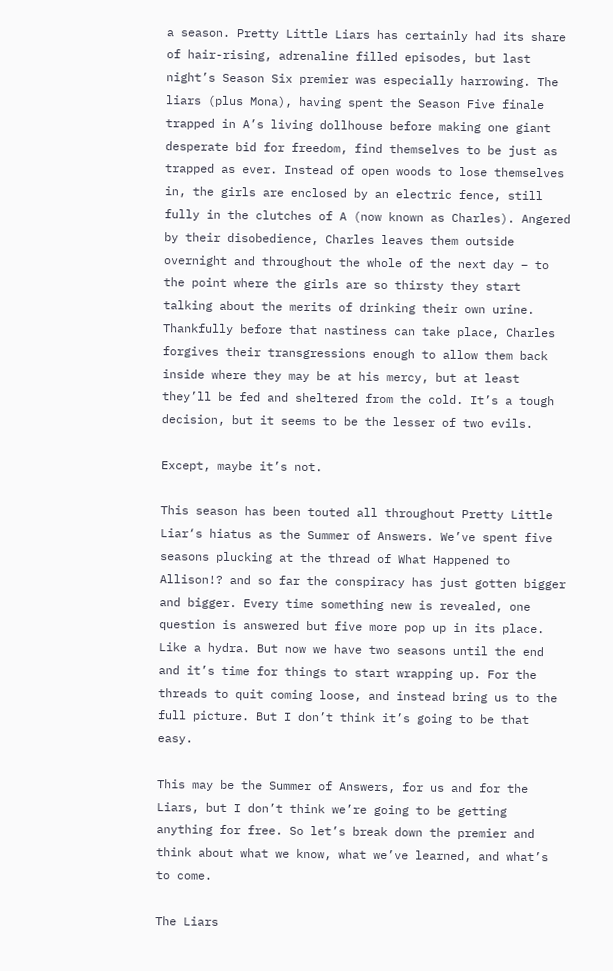a season. Pretty Little Liars has certainly had its share of hair-rising, adrenaline filled episodes, but last night’s Season Six premier was especially harrowing. The liars (plus Mona), having spent the Season Five finale trapped in A’s living dollhouse before making one giant desperate bid for freedom, find themselves to be just as trapped as ever. Instead of open woods to lose themselves in, the girls are enclosed by an electric fence, still fully in the clutches of A (now known as Charles). Angered by their disobedience, Charles leaves them outside overnight and throughout the whole of the next day – to the point where the girls are so thirsty they start talking about the merits of drinking their own urine. Thankfully before that nastiness can take place, Charles forgives their transgressions enough to allow them back inside where they may be at his mercy, but at least they’ll be fed and sheltered from the cold. It’s a tough decision, but it seems to be the lesser of two evils.

Except, maybe it’s not.

This season has been touted all throughout Pretty Little Liar‘s hiatus as the Summer of Answers. We’ve spent five seasons plucking at the thread of What Happened to Allison!? and so far the conspiracy has just gotten bigger and bigger. Every time something new is revealed, one question is answered but five more pop up in its place. Like a hydra. But now we have two seasons until the end and it’s time for things to start wrapping up. For the threads to quit coming loose, and instead bring us to the full picture. But I don’t think it’s going to be that easy.

This may be the Summer of Answers, for us and for the Liars, but I don’t think we’re going to be getting anything for free. So let’s break down the premier and think about what we know, what we’ve learned, and what’s to come.

The Liars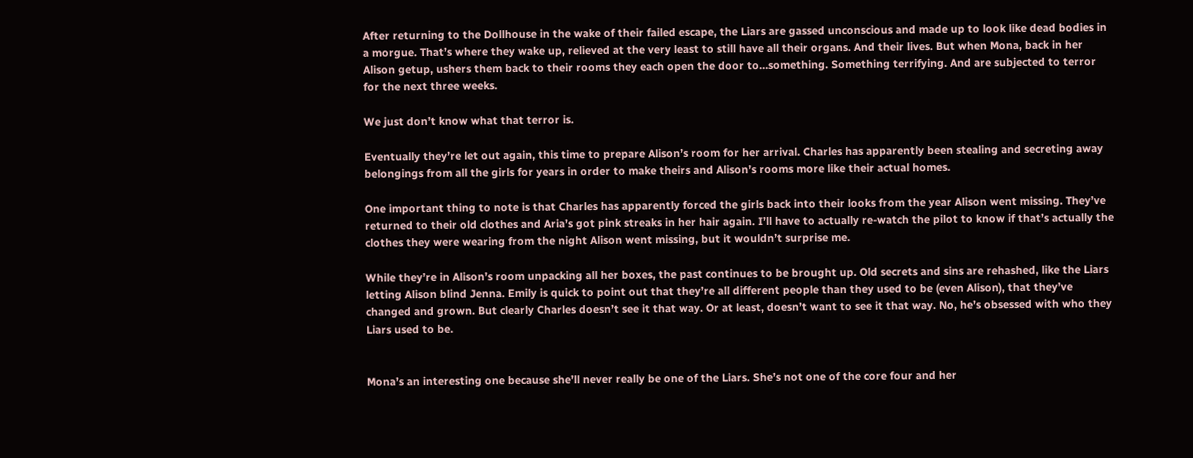After returning to the Dollhouse in the wake of their failed escape, the Liars are gassed unconscious and made up to look like dead bodies in a morgue. That’s where they wake up, relieved at the very least to still have all their organs. And their lives. But when Mona, back in her Alison getup, ushers them back to their rooms they each open the door to…something. Something terrifying. And are subjected to terror for the next three weeks.

We just don’t know what that terror is.

Eventually they’re let out again, this time to prepare Alison’s room for her arrival. Charles has apparently been stealing and secreting away belongings from all the girls for years in order to make theirs and Alison’s rooms more like their actual homes.

One important thing to note is that Charles has apparently forced the girls back into their looks from the year Alison went missing. They’ve returned to their old clothes and Aria’s got pink streaks in her hair again. I’ll have to actually re-watch the pilot to know if that’s actually the clothes they were wearing from the night Alison went missing, but it wouldn’t surprise me.

While they’re in Alison’s room unpacking all her boxes, the past continues to be brought up. Old secrets and sins are rehashed, like the Liars letting Alison blind Jenna. Emily is quick to point out that they’re all different people than they used to be (even Alison), that they’ve changed and grown. But clearly Charles doesn’t see it that way. Or at least, doesn’t want to see it that way. No, he’s obsessed with who they Liars used to be.


Mona’s an interesting one because she’ll never really be one of the Liars. She’s not one of the core four and her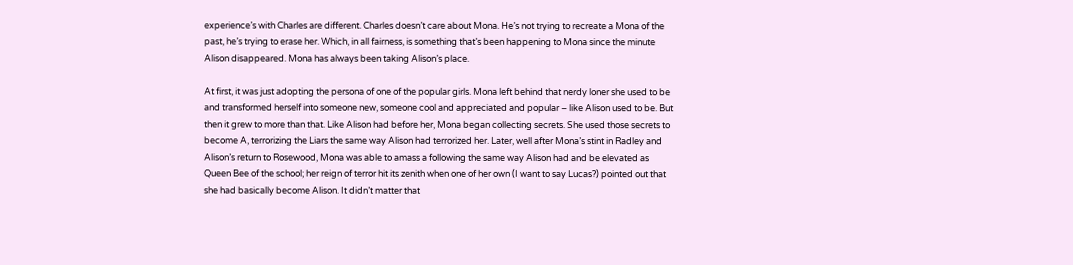experience’s with Charles are different. Charles doesn’t care about Mona. He’s not trying to recreate a Mona of the past, he’s trying to erase her. Which, in all fairness, is something that’s been happening to Mona since the minute Alison disappeared. Mona has always been taking Alison’s place.

At first, it was just adopting the persona of one of the popular girls. Mona left behind that nerdy loner she used to be and transformed herself into someone new, someone cool and appreciated and popular – like Alison used to be. But then it grew to more than that. Like Alison had before her, Mona began collecting secrets. She used those secrets to become A, terrorizing the Liars the same way Alison had terrorized her. Later, well after Mona’s stint in Radley and Alison’s return to Rosewood, Mona was able to amass a following the same way Alison had and be elevated as Queen Bee of the school; her reign of terror hit its zenith when one of her own (I want to say Lucas?) pointed out that she had basically become Alison. It didn’t matter that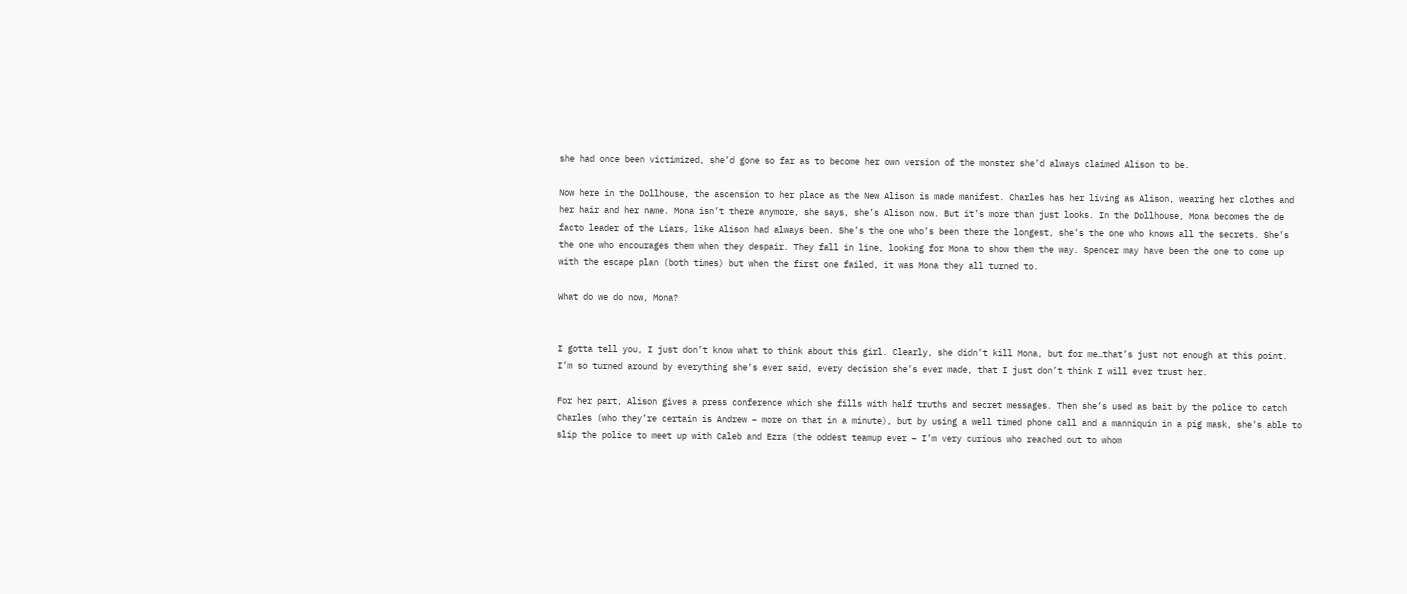she had once been victimized, she’d gone so far as to become her own version of the monster she’d always claimed Alison to be.

Now here in the Dollhouse, the ascension to her place as the New Alison is made manifest. Charles has her living as Alison, wearing her clothes and her hair and her name. Mona isn’t there anymore, she says, she’s Alison now. But it’s more than just looks. In the Dollhouse, Mona becomes the de facto leader of the Liars, like Alison had always been. She’s the one who’s been there the longest, she’s the one who knows all the secrets. She’s the one who encourages them when they despair. They fall in line, looking for Mona to show them the way. Spencer may have been the one to come up with the escape plan (both times) but when the first one failed, it was Mona they all turned to.

What do we do now, Mona?


I gotta tell you, I just don’t know what to think about this girl. Clearly, she didn’t kill Mona, but for me…that’s just not enough at this point. I’m so turned around by everything she’s ever said, every decision she’s ever made, that I just don’t think I will ever trust her.

For her part, Alison gives a press conference which she fills with half truths and secret messages. Then she’s used as bait by the police to catch Charles (who they’re certain is Andrew – more on that in a minute), but by using a well timed phone call and a manniquin in a pig mask, she’s able to slip the police to meet up with Caleb and Ezra (the oddest teamup ever – I’m very curious who reached out to whom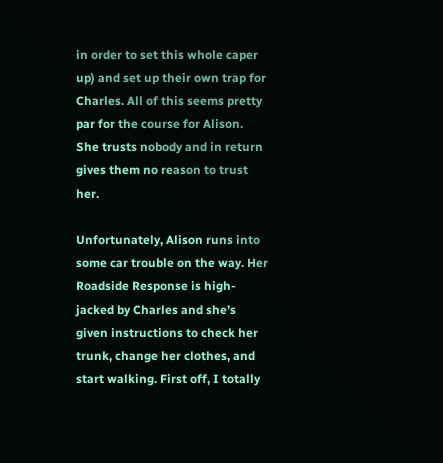in order to set this whole caper up) and set up their own trap for Charles. All of this seems pretty par for the course for Alison. She trusts nobody and in return gives them no reason to trust her.

Unfortunately, Alison runs into some car trouble on the way. Her Roadside Response is high-jacked by Charles and she’s given instructions to check her trunk, change her clothes, and start walking. First off, I totally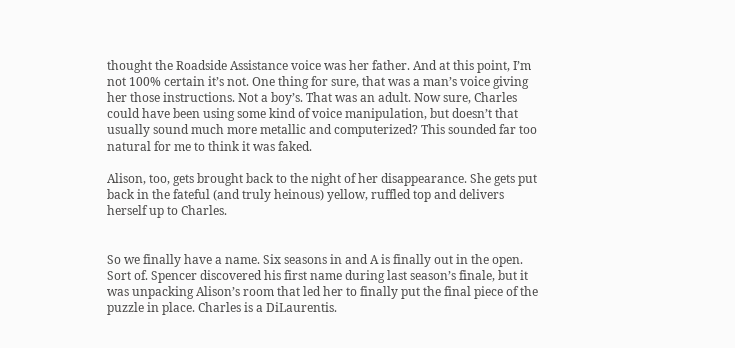thought the Roadside Assistance voice was her father. And at this point, I’m not 100% certain it’s not. One thing for sure, that was a man’s voice giving her those instructions. Not a boy’s. That was an adult. Now sure, Charles could have been using some kind of voice manipulation, but doesn’t that usually sound much more metallic and computerized? This sounded far too natural for me to think it was faked.

Alison, too, gets brought back to the night of her disappearance. She gets put back in the fateful (and truly heinous) yellow, ruffled top and delivers herself up to Charles.


So we finally have a name. Six seasons in and A is finally out in the open. Sort of. Spencer discovered his first name during last season’s finale, but it was unpacking Alison’s room that led her to finally put the final piece of the puzzle in place. Charles is a DiLaurentis.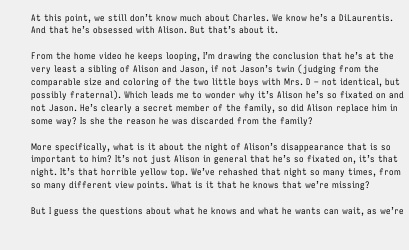At this point, we still don’t know much about Charles. We know he’s a DiLaurentis. And that he’s obsessed with Alison. But that’s about it.

From the home video he keeps looping, I’m drawing the conclusion that he’s at the very least a sibling of Alison and Jason, if not Jason’s twin (judging from the comparable size and coloring of the two little boys with Mrs. D – not identical, but possibly fraternal). Which leads me to wonder why it’s Alison he’s so fixated on and not Jason. He’s clearly a secret member of the family, so did Alison replace him in some way? Is she the reason he was discarded from the family?

More specifically, what is it about the night of Alison’s disappearance that is so important to him? It’s not just Alison in general that he’s so fixated on, it’s that night. It’s that horrible yellow top. We’ve rehashed that night so many times, from so many different view points. What is it that he knows that we’re missing?

But I guess the questions about what he knows and what he wants can wait, as we’re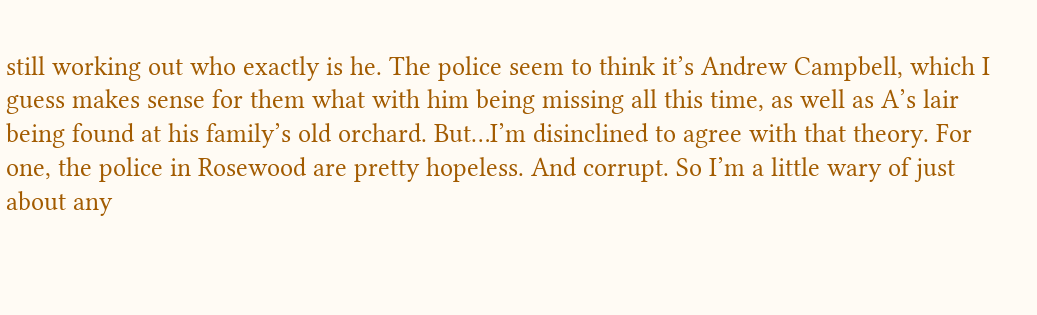still working out who exactly is he. The police seem to think it’s Andrew Campbell, which I guess makes sense for them what with him being missing all this time, as well as A’s lair being found at his family’s old orchard. But…I’m disinclined to agree with that theory. For one, the police in Rosewood are pretty hopeless. And corrupt. So I’m a little wary of just about any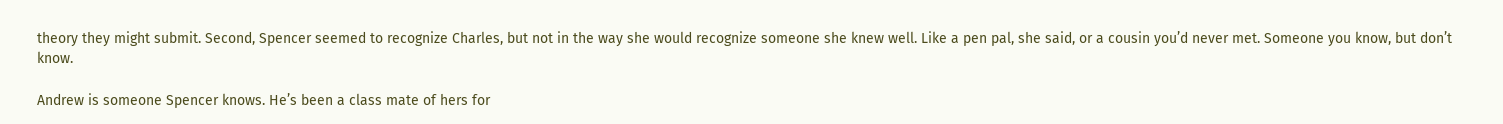theory they might submit. Second, Spencer seemed to recognize Charles, but not in the way she would recognize someone she knew well. Like a pen pal, she said, or a cousin you’d never met. Someone you know, but don’t know.

Andrew is someone Spencer knows. He’s been a class mate of hers for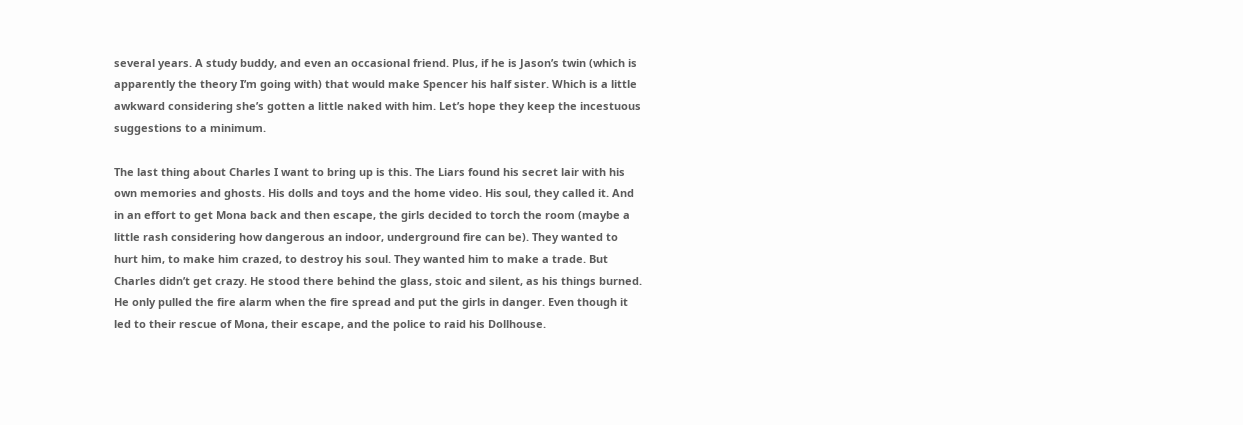several years. A study buddy, and even an occasional friend. Plus, if he is Jason’s twin (which is apparently the theory I’m going with) that would make Spencer his half sister. Which is a little awkward considering she’s gotten a little naked with him. Let’s hope they keep the incestuous suggestions to a minimum.

The last thing about Charles I want to bring up is this. The Liars found his secret lair with his own memories and ghosts. His dolls and toys and the home video. His soul, they called it. And in an effort to get Mona back and then escape, the girls decided to torch the room (maybe a little rash considering how dangerous an indoor, underground fire can be). They wanted to hurt him, to make him crazed, to destroy his soul. They wanted him to make a trade. But Charles didn’t get crazy. He stood there behind the glass, stoic and silent, as his things burned. He only pulled the fire alarm when the fire spread and put the girls in danger. Even though it led to their rescue of Mona, their escape, and the police to raid his Dollhouse.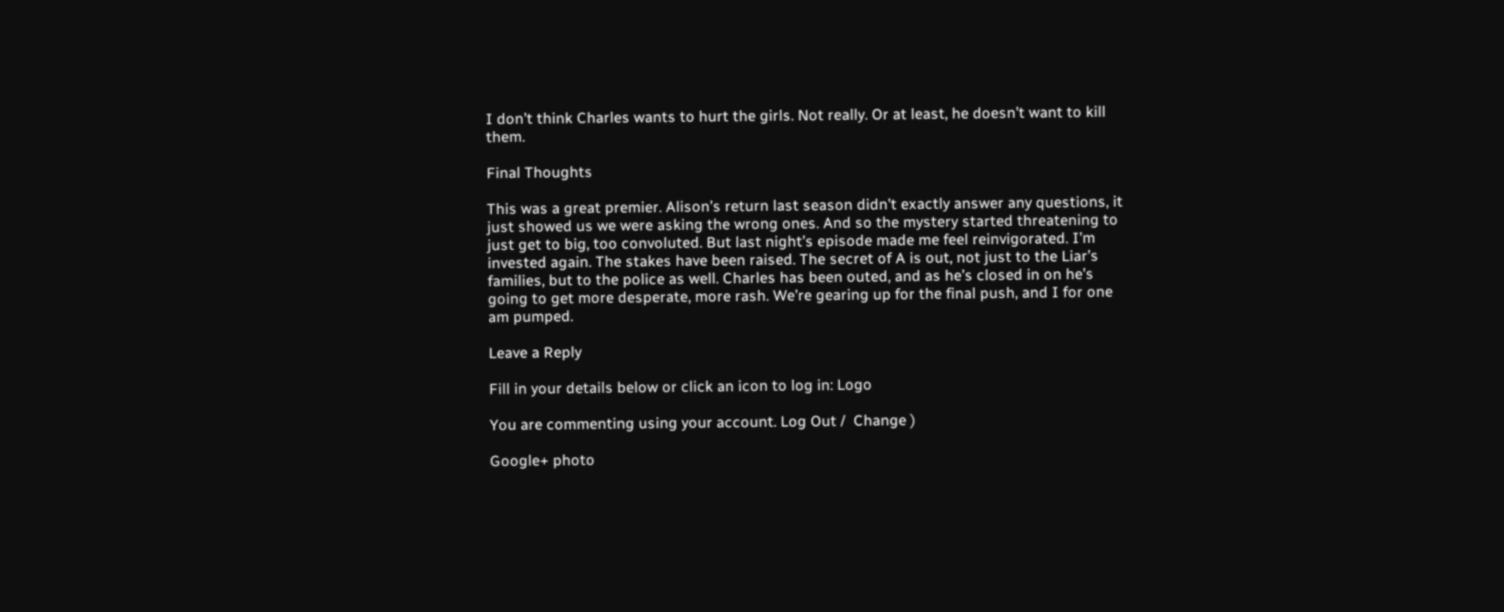I don’t think Charles wants to hurt the girls. Not really. Or at least, he doesn’t want to kill them.

Final Thoughts

This was a great premier. Alison’s return last season didn’t exactly answer any questions, it just showed us we were asking the wrong ones. And so the mystery started threatening to just get to big, too convoluted. But last night’s episode made me feel reinvigorated. I’m invested again. The stakes have been raised. The secret of A is out, not just to the Liar’s families, but to the police as well. Charles has been outed, and as he’s closed in on he’s going to get more desperate, more rash. We’re gearing up for the final push, and I for one am pumped.

Leave a Reply

Fill in your details below or click an icon to log in: Logo

You are commenting using your account. Log Out /  Change )

Google+ photo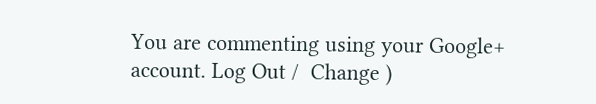You are commenting using your Google+ account. Log Out /  Change )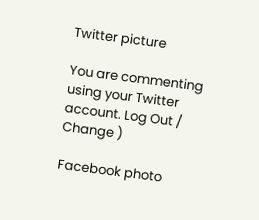Twitter picture

You are commenting using your Twitter account. Log Out /  Change )

Facebook photo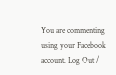You are commenting using your Facebook account. Log Out /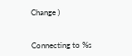Change )


Connecting to %s